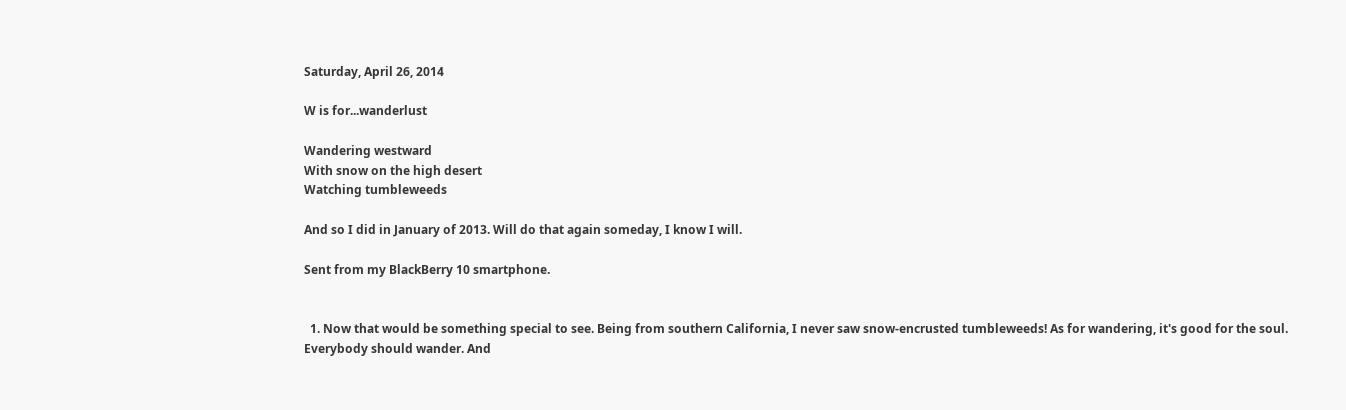Saturday, April 26, 2014

W is for...wanderlust

Wandering westward
With snow on the high desert
Watching tumbleweeds

And so I did in January of 2013. Will do that again someday, I know I will.

Sent from my BlackBerry 10 smartphone.


  1. Now that would be something special to see. Being from southern California, I never saw snow-encrusted tumbleweeds! As for wandering, it's good for the soul. Everybody should wander. And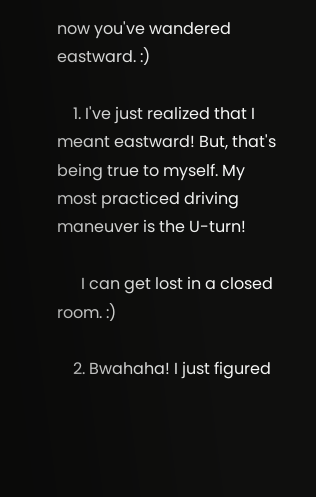now you've wandered eastward. :)

    1. I've just realized that I meant eastward! But, that's being true to myself. My most practiced driving maneuver is the U-turn!

      I can get lost in a closed room. :)

    2. Bwahaha! I just figured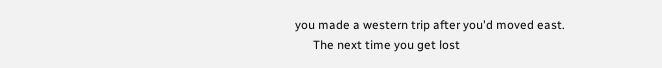you made a western trip after you'd moved east.
      The next time you get lost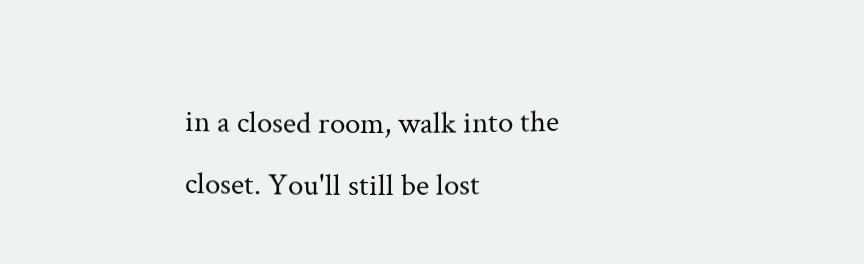in a closed room, walk into the closet. You'll still be lost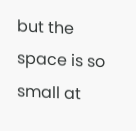but the space is so small at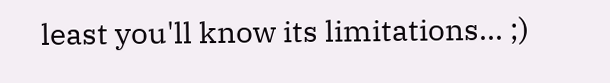least you'll know its limitations... ;)